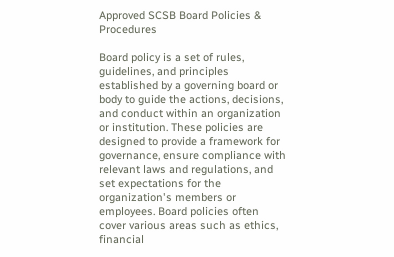Approved SCSB Board Policies & Procedures

Board policy is a set of rules, guidelines, and principles established by a governing board or body to guide the actions, decisions, and conduct within an organization or institution. These policies are designed to provide a framework for governance, ensure compliance with relevant laws and regulations, and set expectations for the organization's members or employees. Board policies often cover various areas such as ethics, financial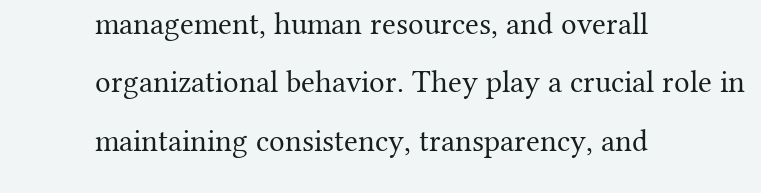management, human resources, and overall organizational behavior. They play a crucial role in maintaining consistency, transparency, and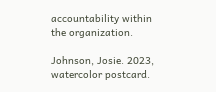accountability within the organization.

Johnson, Josie. 2023, watercolor postcard.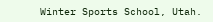Winter Sports School, Utah.